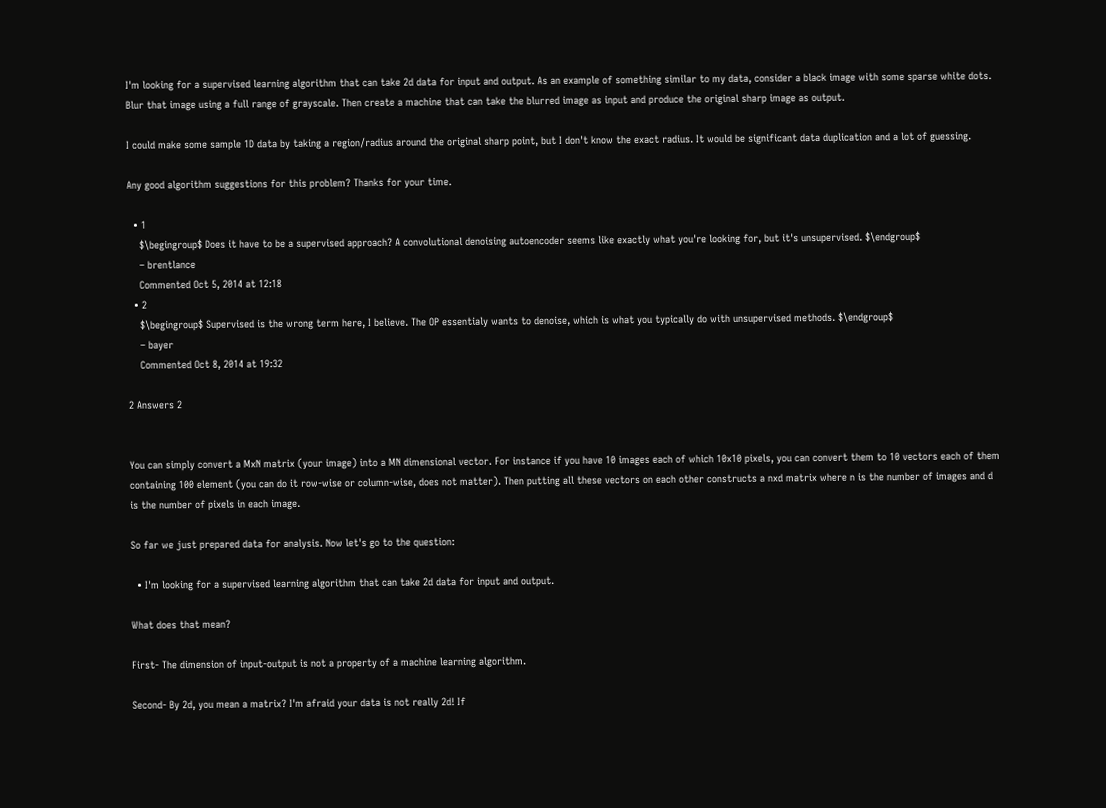I'm looking for a supervised learning algorithm that can take 2d data for input and output. As an example of something similar to my data, consider a black image with some sparse white dots. Blur that image using a full range of grayscale. Then create a machine that can take the blurred image as input and produce the original sharp image as output.

I could make some sample 1D data by taking a region/radius around the original sharp point, but I don't know the exact radius. It would be significant data duplication and a lot of guessing.

Any good algorithm suggestions for this problem? Thanks for your time.

  • 1
    $\begingroup$ Does it have to be a supervised approach? A convolutional denoising autoencoder seems like exactly what you're looking for, but it's unsupervised. $\endgroup$
    – brentlance
    Commented Oct 5, 2014 at 12:18
  • 2
    $\begingroup$ Supervised is the wrong term here, I believe. The OP essentialy wants to denoise, which is what you typically do with unsupervised methods. $\endgroup$
    – bayer
    Commented Oct 8, 2014 at 19:32

2 Answers 2


You can simply convert a MxN matrix (your image) into a MN dimensional vector. For instance if you have 10 images each of which 10x10 pixels, you can convert them to 10 vectors each of them containing 100 element (you can do it row-wise or column-wise, does not matter). Then putting all these vectors on each other constructs a nxd matrix where n is the number of images and d is the number of pixels in each image.

So far we just prepared data for analysis. Now let's go to the question:

  • I'm looking for a supervised learning algorithm that can take 2d data for input and output.

What does that mean?

First- The dimension of input-output is not a property of a machine learning algorithm.

Second- By 2d, you mean a matrix? I'm afraid your data is not really 2d! If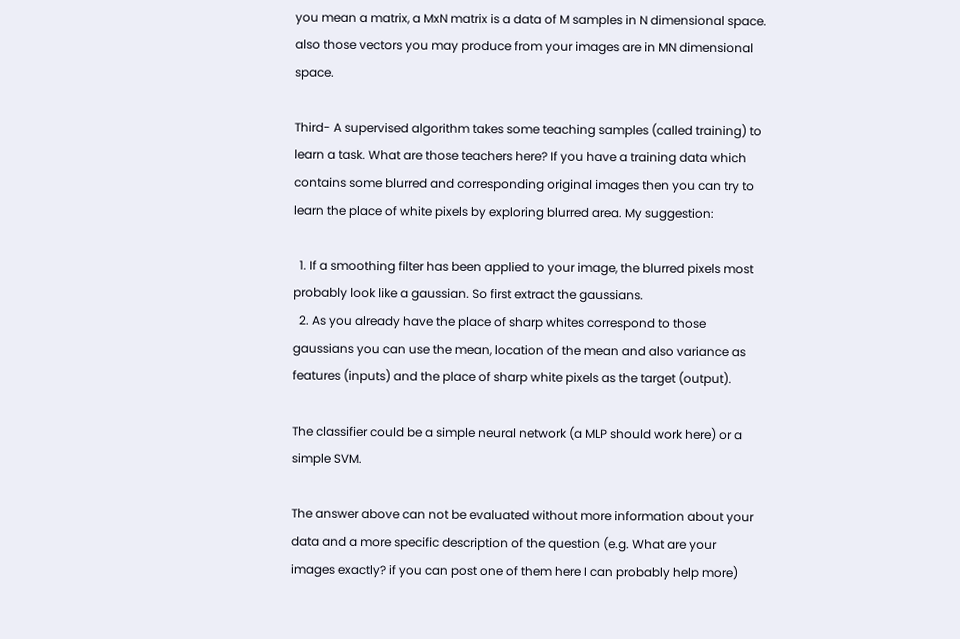you mean a matrix, a MxN matrix is a data of M samples in N dimensional space. also those vectors you may produce from your images are in MN dimensional space.

Third- A supervised algorithm takes some teaching samples (called training) to learn a task. What are those teachers here? If you have a training data which contains some blurred and corresponding original images then you can try to learn the place of white pixels by exploring blurred area. My suggestion:

  1. If a smoothing filter has been applied to your image, the blurred pixels most probably look like a gaussian. So first extract the gaussians.
  2. As you already have the place of sharp whites correspond to those gaussians you can use the mean, location of the mean and also variance as features (inputs) and the place of sharp white pixels as the target (output).

The classifier could be a simple neural network (a MLP should work here) or a simple SVM.

The answer above can not be evaluated without more information about your data and a more specific description of the question (e.g. What are your images exactly? if you can post one of them here I can probably help more)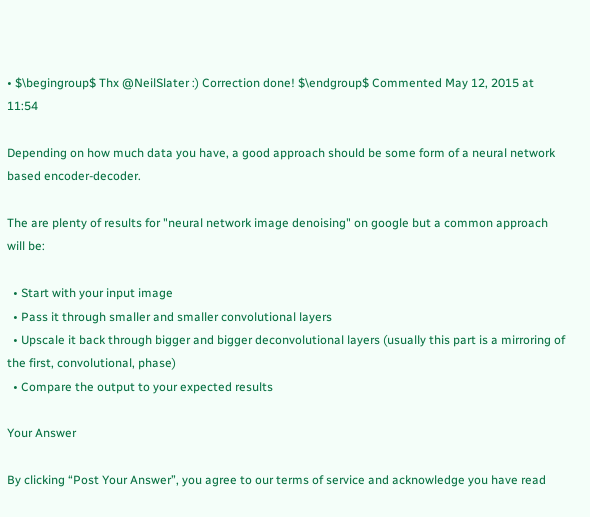• $\begingroup$ Thx @NeilSlater :) Correction done! $\endgroup$ Commented May 12, 2015 at 11:54

Depending on how much data you have, a good approach should be some form of a neural network based encoder-decoder.

The are plenty of results for "neural network image denoising" on google but a common approach will be:

  • Start with your input image
  • Pass it through smaller and smaller convolutional layers
  • Upscale it back through bigger and bigger deconvolutional layers (usually this part is a mirroring of the first, convolutional, phase)
  • Compare the output to your expected results

Your Answer

By clicking “Post Your Answer”, you agree to our terms of service and acknowledge you have read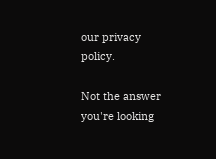our privacy policy.

Not the answer you're looking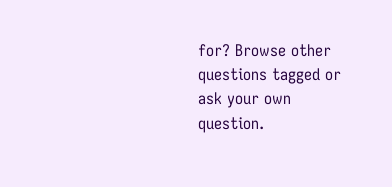for? Browse other questions tagged or ask your own question.